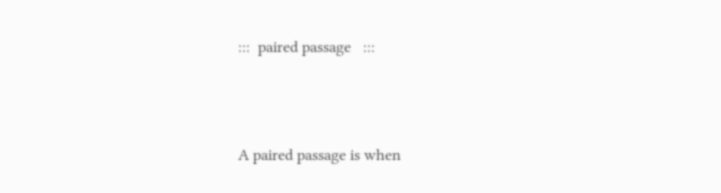:::  paired passage   :::



A paired passage is when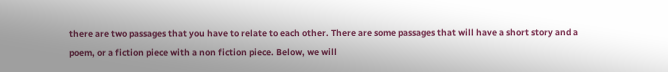there are two passages that you have to relate to each other. There are some passages that will have a short story and a poem, or a fiction piece with a non fiction piece. Below, we will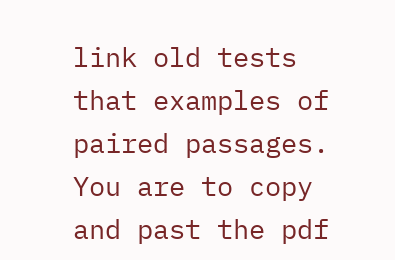link old tests that examples of paired passages. You are to copy and past the pdf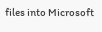files into Microsoft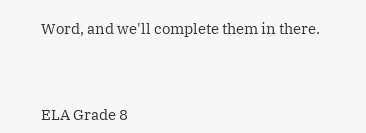Word, and we'll complete them in there.



ELA Grade 8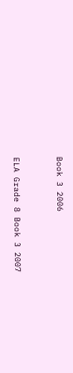Book 3 2006


ELA Grade 8 Book 3 2007